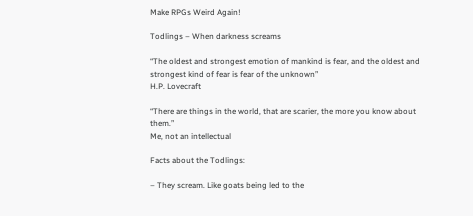Make RPGs Weird Again!

Todlings – When darkness screams

“The oldest and strongest emotion of mankind is fear, and the oldest and strongest kind of fear is fear of the unknown”
H.P. Lovecraft

“There are things in the world, that are scarier, the more you know about them.”
Me, not an intellectual

Facts about the Todlings:

– They scream. Like goats being led to the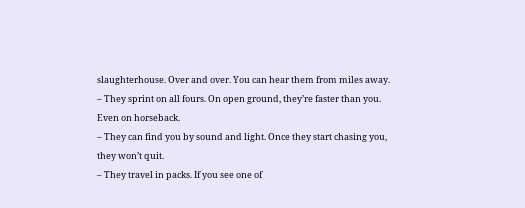slaughterhouse. Over and over. You can hear them from miles away.
– They sprint on all fours. On open ground, they’re faster than you. Even on horseback.
– They can find you by sound and light. Once they start chasing you, they won’t quit.
– They travel in packs. If you see one of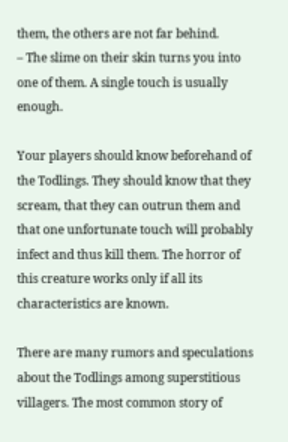them, the others are not far behind.
– The slime on their skin turns you into one of them. A single touch is usually enough.

Your players should know beforehand of the Todlings. They should know that they scream, that they can outrun them and that one unfortunate touch will probably infect and thus kill them. The horror of this creature works only if all its characteristics are known.

There are many rumors and speculations about the Todlings among superstitious villagers. The most common story of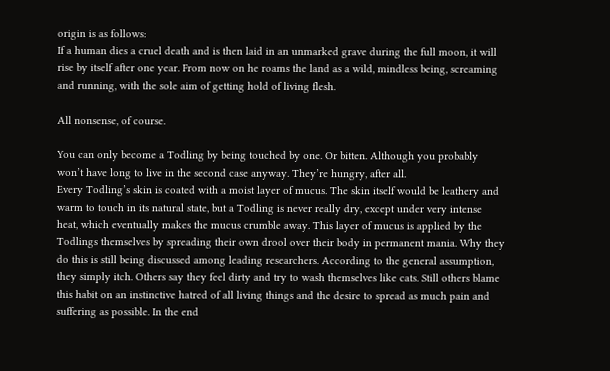origin is as follows:
If a human dies a cruel death and is then laid in an unmarked grave during the full moon, it will rise by itself after one year. From now on he roams the land as a wild, mindless being, screaming and running, with the sole aim of getting hold of living flesh.

All nonsense, of course.

You can only become a Todling by being touched by one. Or bitten. Although you probably won’t have long to live in the second case anyway. They’re hungry, after all.
Every Todling’s skin is coated with a moist layer of mucus. The skin itself would be leathery and warm to touch in its natural state, but a Todling is never really dry, except under very intense heat, which eventually makes the mucus crumble away. This layer of mucus is applied by the Todlings themselves by spreading their own drool over their body in permanent mania. Why they do this is still being discussed among leading researchers. According to the general assumption, they simply itch. Others say they feel dirty and try to wash themselves like cats. Still others blame this habit on an instinctive hatred of all living things and the desire to spread as much pain and suffering as possible. In the end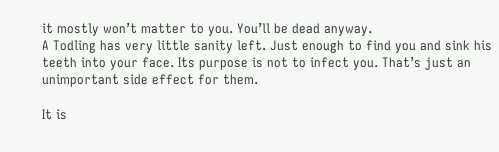it mostly won’t matter to you. You’ll be dead anyway.
A Todling has very little sanity left. Just enough to find you and sink his teeth into your face. Its purpose is not to infect you. That’s just an unimportant side effect for them.

It is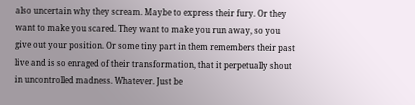also uncertain why they scream. Maybe to express their fury. Or they want to make you scared. They want to make you run away, so you give out your position. Or some tiny part in them remembers their past live and is so enraged of their transformation, that it perpetually shout in uncontrolled madness. Whatever. Just be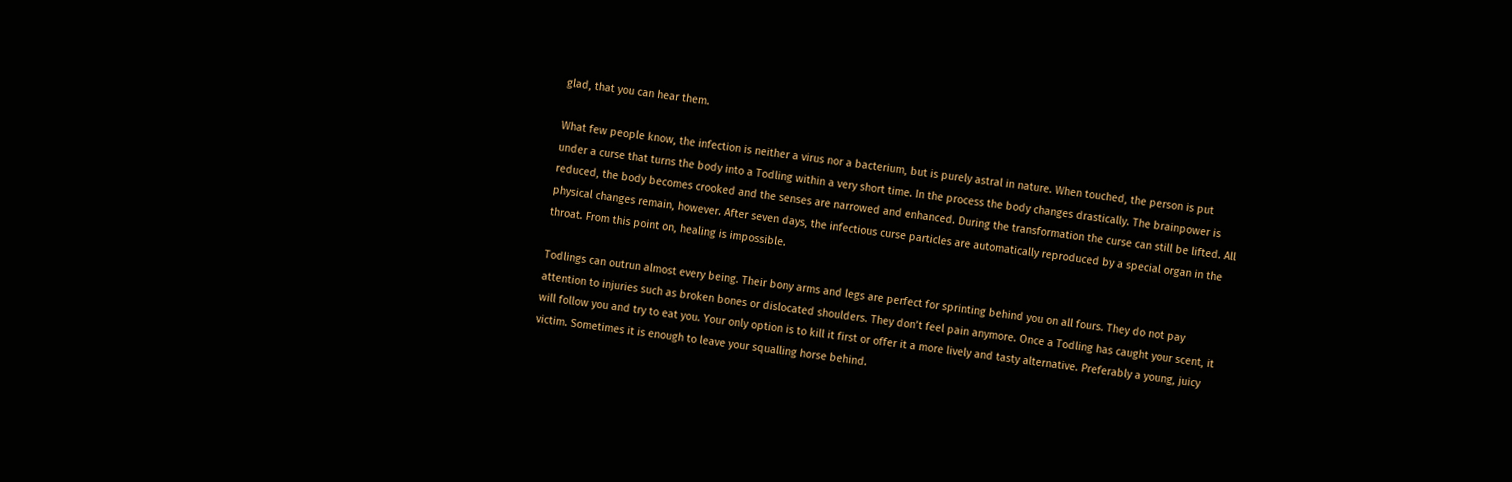glad, that you can hear them.

What few people know, the infection is neither a virus nor a bacterium, but is purely astral in nature. When touched, the person is put under a curse that turns the body into a Todling within a very short time. In the process the body changes drastically. The brainpower is reduced, the body becomes crooked and the senses are narrowed and enhanced. During the transformation the curse can still be lifted. All physical changes remain, however. After seven days, the infectious curse particles are automatically reproduced by a special organ in the throat. From this point on, healing is impossible.

Todlings can outrun almost every being. Their bony arms and legs are perfect for sprinting behind you on all fours. They do not pay attention to injuries such as broken bones or dislocated shoulders. They don’t feel pain anymore. Once a Todling has caught your scent, it will follow you and try to eat you. Your only option is to kill it first or offer it a more lively and tasty alternative. Preferably a young, juicy victim. Sometimes it is enough to leave your squalling horse behind.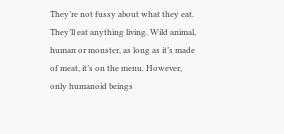They’re not fussy about what they eat. They’ll eat anything living. Wild animal, human or monster, as long as it’s made of meat, it’s on the menu. However, only humanoid beings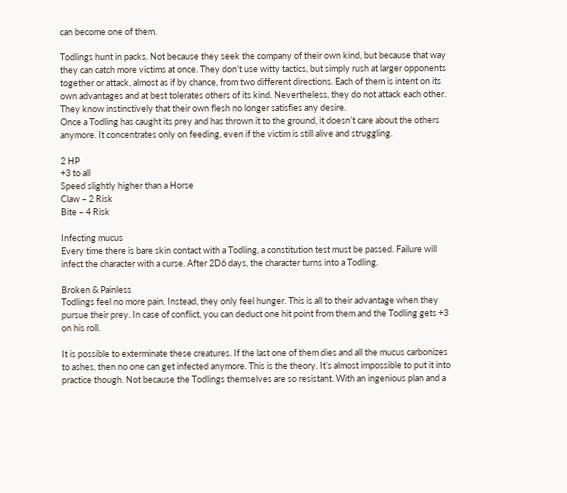can become one of them.

Todlings hunt in packs. Not because they seek the company of their own kind, but because that way they can catch more victims at once. They don’t use witty tactics, but simply rush at larger opponents together or attack, almost as if by chance, from two different directions. Each of them is intent on its own advantages and at best tolerates others of its kind. Nevertheless, they do not attack each other. They know instinctively that their own flesh no longer satisfies any desire.
Once a Todling has caught its prey and has thrown it to the ground, it doesn’t care about the others anymore. It concentrates only on feeding, even if the victim is still alive and struggling.

2 HP
+3 to all
Speed slightly higher than a Horse
Claw – 2 Risk
Bite – 4 Risk

Infecting mucus
Every time there is bare skin contact with a Todling, a constitution test must be passed. Failure will infect the character with a curse. After 2D6 days, the character turns into a Todling.

Broken & Painless
Todlings feel no more pain. Instead, they only feel hunger. This is all to their advantage when they pursue their prey. In case of conflict, you can deduct one hit point from them and the Todling gets +3 on his roll.

It is possible to exterminate these creatures. If the last one of them dies and all the mucus carbonizes to ashes, then no one can get infected anymore. This is the theory. It’s almost impossible to put it into practice though. Not because the Todlings themselves are so resistant. With an ingenious plan and a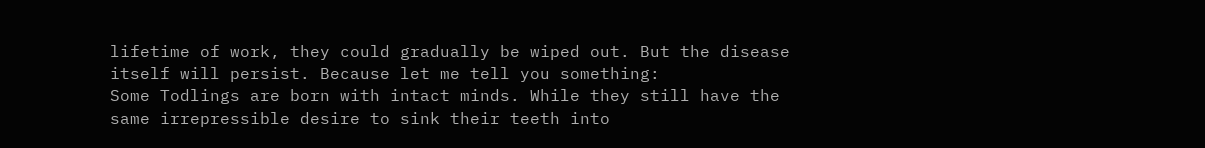lifetime of work, they could gradually be wiped out. But the disease itself will persist. Because let me tell you something:
Some Todlings are born with intact minds. While they still have the same irrepressible desire to sink their teeth into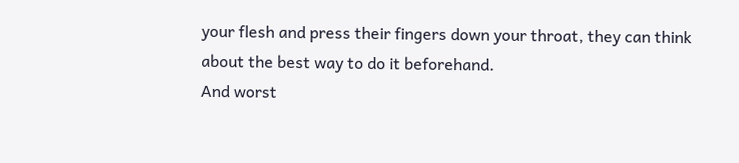your flesh and press their fingers down your throat, they can think about the best way to do it beforehand.
And worst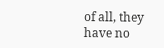of all, they have no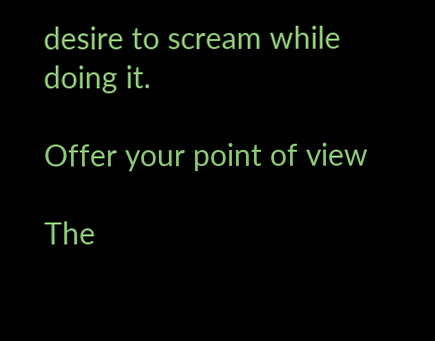desire to scream while doing it.

Offer your point of view

The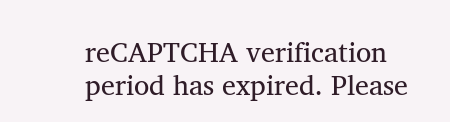reCAPTCHA verification period has expired. Please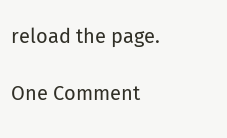reload the page.

One Comment